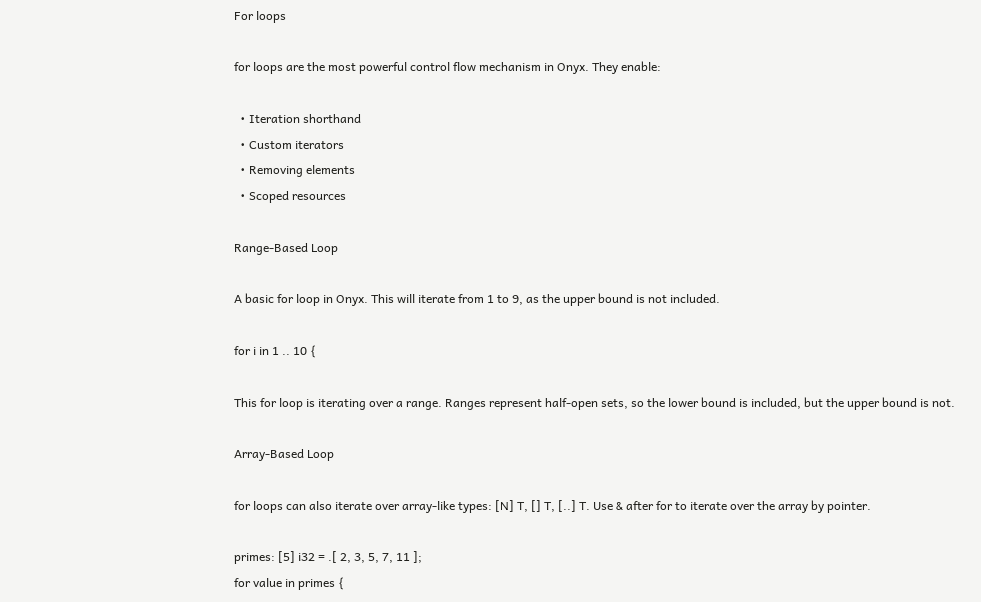For loops

for loops are the most powerful control flow mechanism in Onyx. They enable:

  • Iteration shorthand
  • Custom iterators
  • Removing elements
  • Scoped resources

Range-Based Loop

A basic for loop in Onyx. This will iterate from 1 to 9, as the upper bound is not included.

for i in 1 .. 10 {

This for loop is iterating over a range. Ranges represent half-open sets, so the lower bound is included, but the upper bound is not.

Array-Based Loop

for loops can also iterate over array-like types: [N] T, [] T, [..] T. Use & after for to iterate over the array by pointer.

primes: [5] i32 = .[ 2, 3, 5, 7, 11 ];
for value in primes {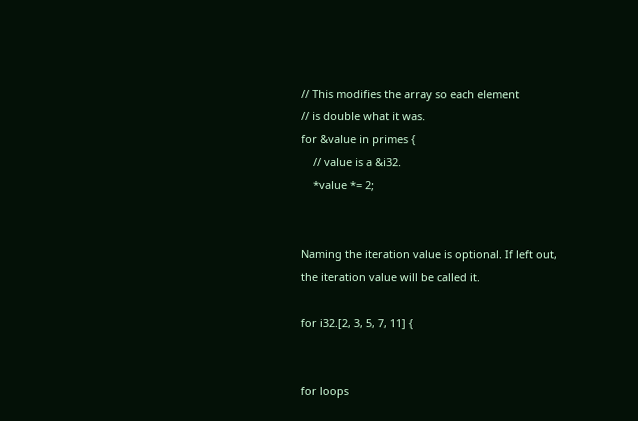// This modifies the array so each element
// is double what it was.
for &value in primes {
    // value is a &i32.
    *value *= 2;


Naming the iteration value is optional. If left out, the iteration value will be called it.

for i32.[2, 3, 5, 7, 11] {


for loops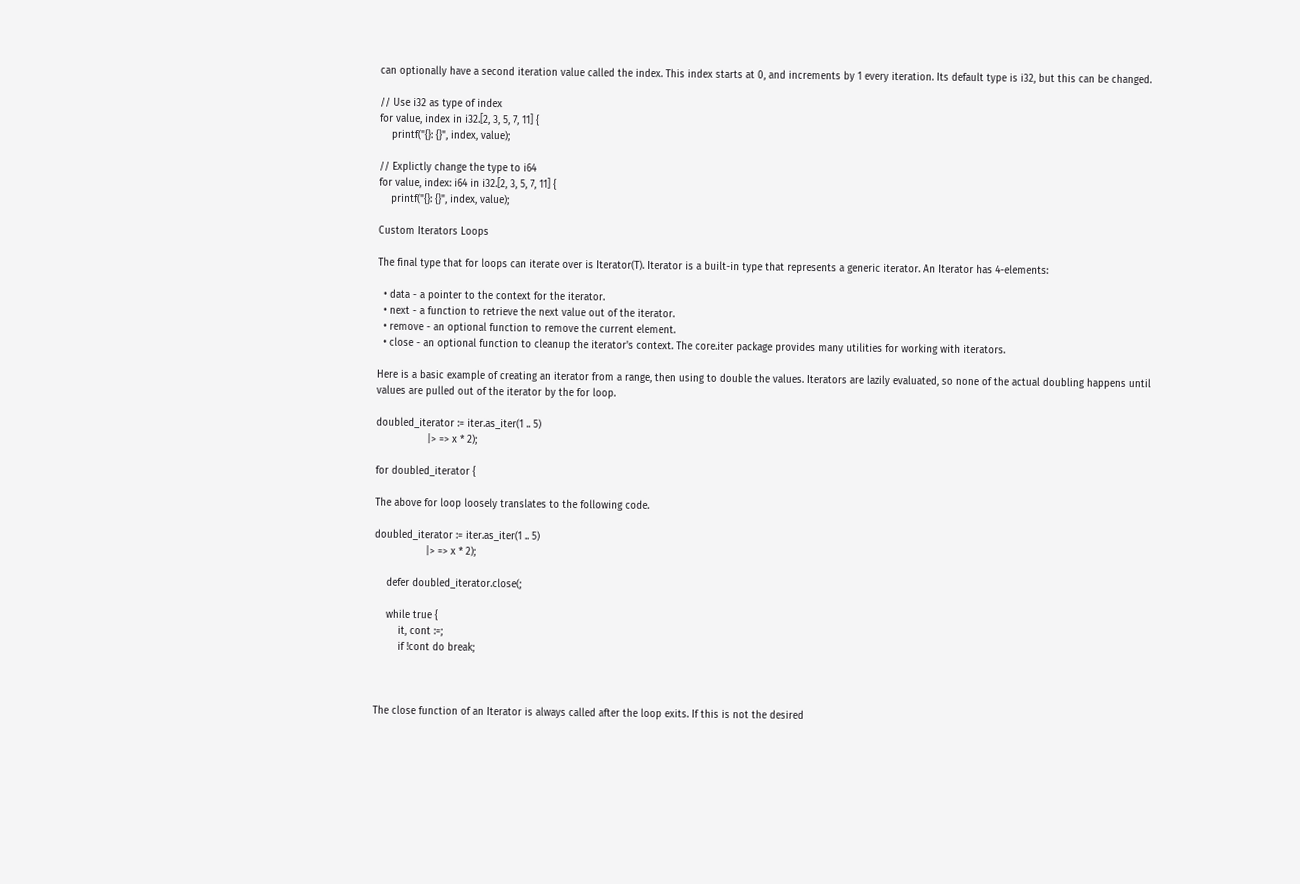can optionally have a second iteration value called the index. This index starts at 0, and increments by 1 every iteration. Its default type is i32, but this can be changed.

// Use i32 as type of index
for value, index in i32.[2, 3, 5, 7, 11] {
    printf("{}: {}", index, value);

// Explictly change the type to i64
for value, index: i64 in i32.[2, 3, 5, 7, 11] {
    printf("{}: {}", index, value);

Custom Iterators Loops

The final type that for loops can iterate over is Iterator(T). Iterator is a built-in type that represents a generic iterator. An Iterator has 4-elements:

  • data - a pointer to the context for the iterator.
  • next - a function to retrieve the next value out of the iterator.
  • remove - an optional function to remove the current element.
  • close - an optional function to cleanup the iterator's context. The core.iter package provides many utilities for working with iterators.

Here is a basic example of creating an iterator from a range, then using to double the values. Iterators are lazily evaluated, so none of the actual doubling happens until values are pulled out of the iterator by the for loop.

doubled_iterator := iter.as_iter(1 .. 5)
                 |> => x * 2);

for doubled_iterator {

The above for loop loosely translates to the following code.

doubled_iterator := iter.as_iter(1 .. 5)
                 |> => x * 2);

    defer doubled_iterator.close(;

    while true {
        it, cont :=;
        if !cont do break;



The close function of an Iterator is always called after the loop exits. If this is not the desired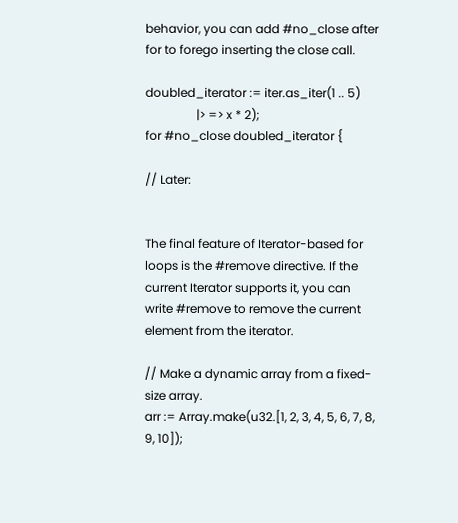behavior, you can add #no_close after for to forego inserting the close call.

doubled_iterator := iter.as_iter(1 .. 5)
                 |> => x * 2);
for #no_close doubled_iterator {

// Later:


The final feature of Iterator-based for loops is the #remove directive. If the current Iterator supports it, you can write #remove to remove the current element from the iterator.

// Make a dynamic array from a fixed-size array.
arr := Array.make(u32.[1, 2, 3, 4, 5, 6, 7, 8, 9, 10]);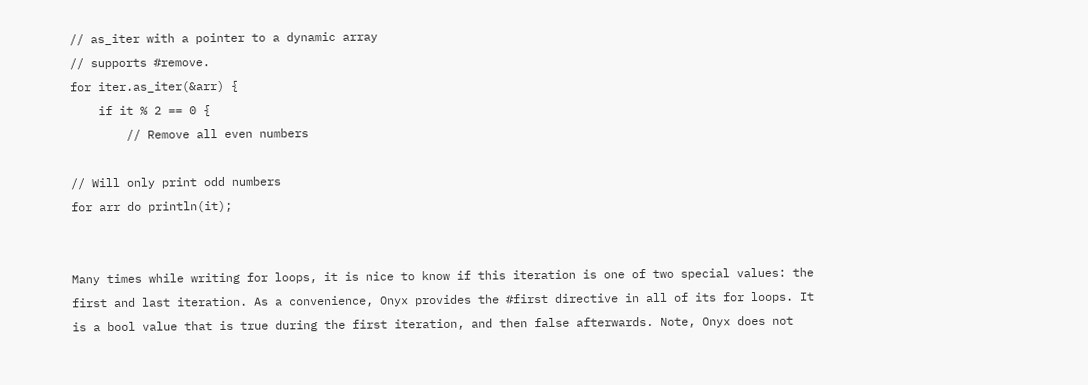// as_iter with a pointer to a dynamic array
// supports #remove.
for iter.as_iter(&arr) {
    if it % 2 == 0 {
        // Remove all even numbers

// Will only print odd numbers
for arr do println(it);


Many times while writing for loops, it is nice to know if this iteration is one of two special values: the first and last iteration. As a convenience, Onyx provides the #first directive in all of its for loops. It is a bool value that is true during the first iteration, and then false afterwards. Note, Onyx does not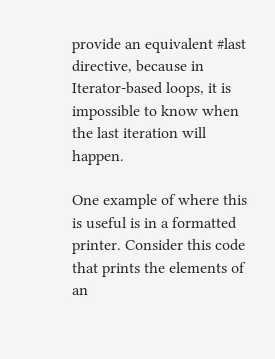provide an equivalent #last directive, because in Iterator-based loops, it is impossible to know when the last iteration will happen.

One example of where this is useful is in a formatted printer. Consider this code that prints the elements of an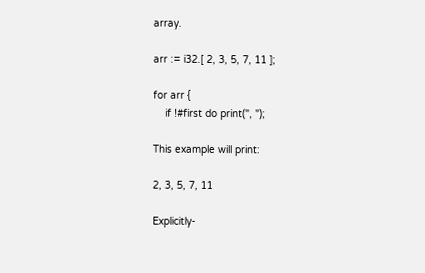array.

arr := i32.[ 2, 3, 5, 7, 11 ];

for arr {
    if !#first do print(", ");

This example will print:

2, 3, 5, 7, 11

Explicitly-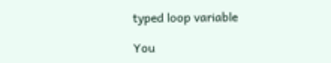typed loop variable

You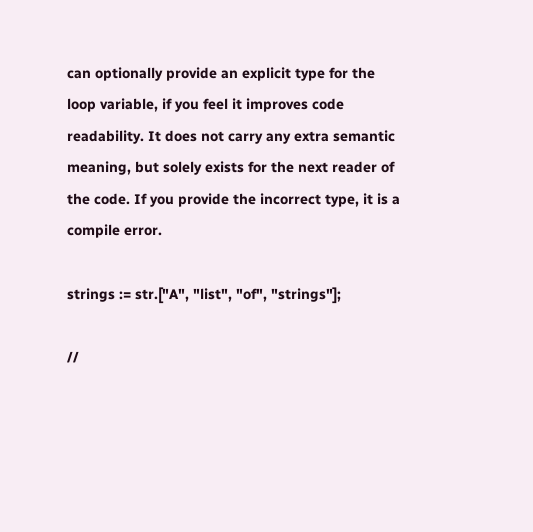can optionally provide an explicit type for the loop variable, if you feel it improves code readability. It does not carry any extra semantic meaning, but solely exists for the next reader of the code. If you provide the incorrect type, it is a compile error.

strings := str.["A", "list", "of", "strings"];

//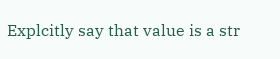Explcitly say that value is a str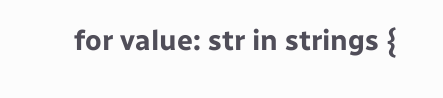for value: str in strings {